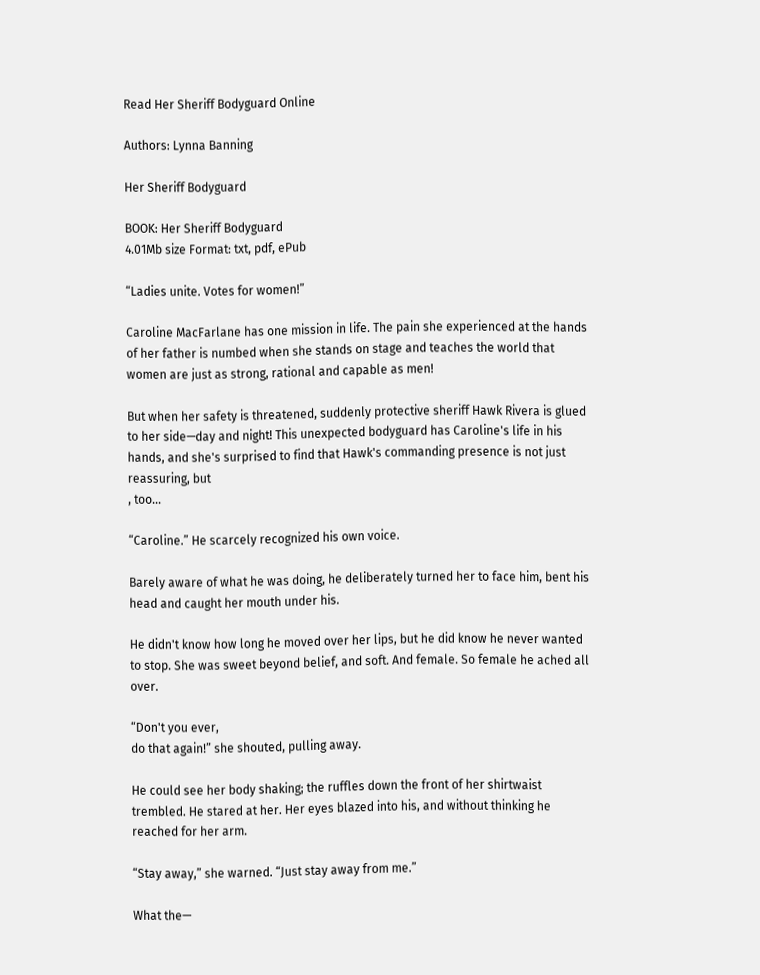Read Her Sheriff Bodyguard Online

Authors: Lynna Banning

Her Sheriff Bodyguard

BOOK: Her Sheriff Bodyguard
4.01Mb size Format: txt, pdf, ePub

“Ladies unite. Votes for women!”

Caroline MacFarlane has one mission in life. The pain she experienced at the hands of her father is numbed when she stands on stage and teaches the world that women are just as strong, rational and capable as men!

But when her safety is threatened, suddenly protective sheriff Hawk Rivera is glued to her side—day and night! This unexpected bodyguard has Caroline's life in his hands, and she's surprised to find that Hawk's commanding presence is not just reassuring, but
, too...

“Caroline.” He scarcely recognized his own voice.

Barely aware of what he was doing, he deliberately turned her to face him, bent his head and caught her mouth under his.

He didn't know how long he moved over her lips, but he did know he never wanted to stop. She was sweet beyond belief, and soft. And female. So female he ached all over.

“Don't you ever,
do that again!” she shouted, pulling away.

He could see her body shaking; the ruffles down the front of her shirtwaist trembled. He stared at her. Her eyes blazed into his, and without thinking he reached for her arm.

“Stay away,” she warned. “Just stay away from me.”

What the—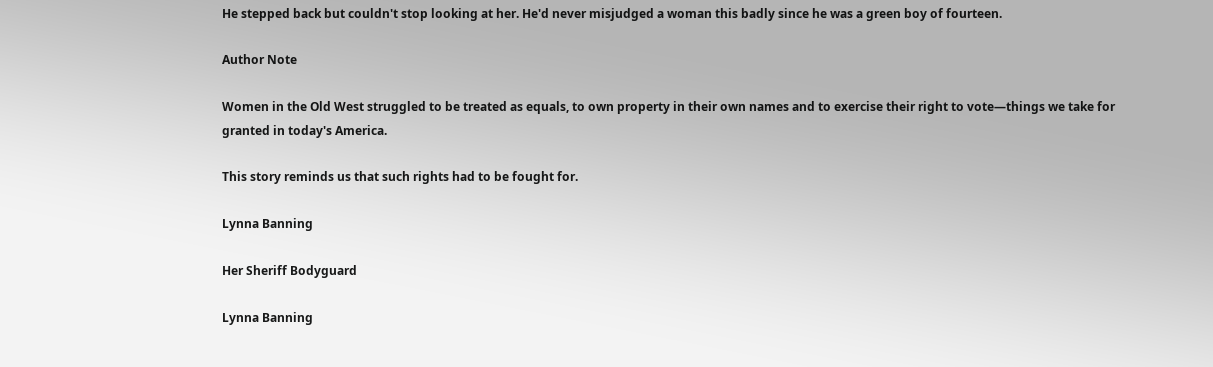He stepped back but couldn't stop looking at her. He'd never misjudged a woman this badly since he was a green boy of fourteen.

Author Note

Women in the Old West struggled to be treated as equals, to own property in their own names and to exercise their right to vote—things we take for granted in today's America.

This story reminds us that such rights had to be fought for.

Lynna Banning

Her Sheriff Bodyguard

Lynna Banning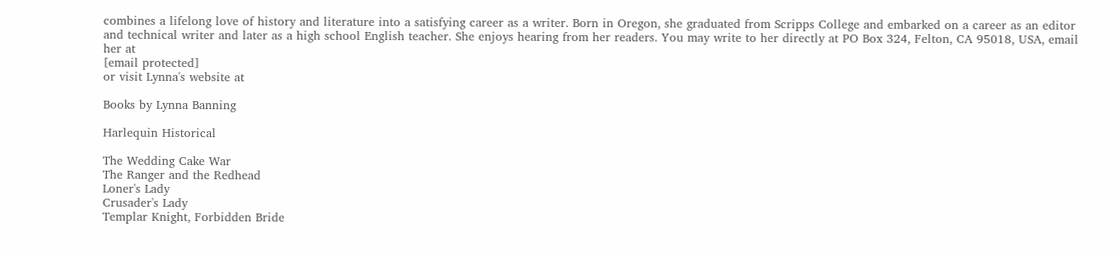combines a lifelong love of history and literature into a satisfying career as a writer. Born in Oregon, she graduated from Scripps College and embarked on a career as an editor and technical writer and later as a high school English teacher. She enjoys hearing from her readers. You may write to her directly at PO Box 324, Felton, CA 95018, USA, email her at
[email protected]
or visit Lynna's website at

Books by Lynna Banning

Harlequin Historical

The Wedding Cake War
The Ranger and the Redhead
Loner's Lady
Crusader's Lady
Templar Knight, Forbidden Bride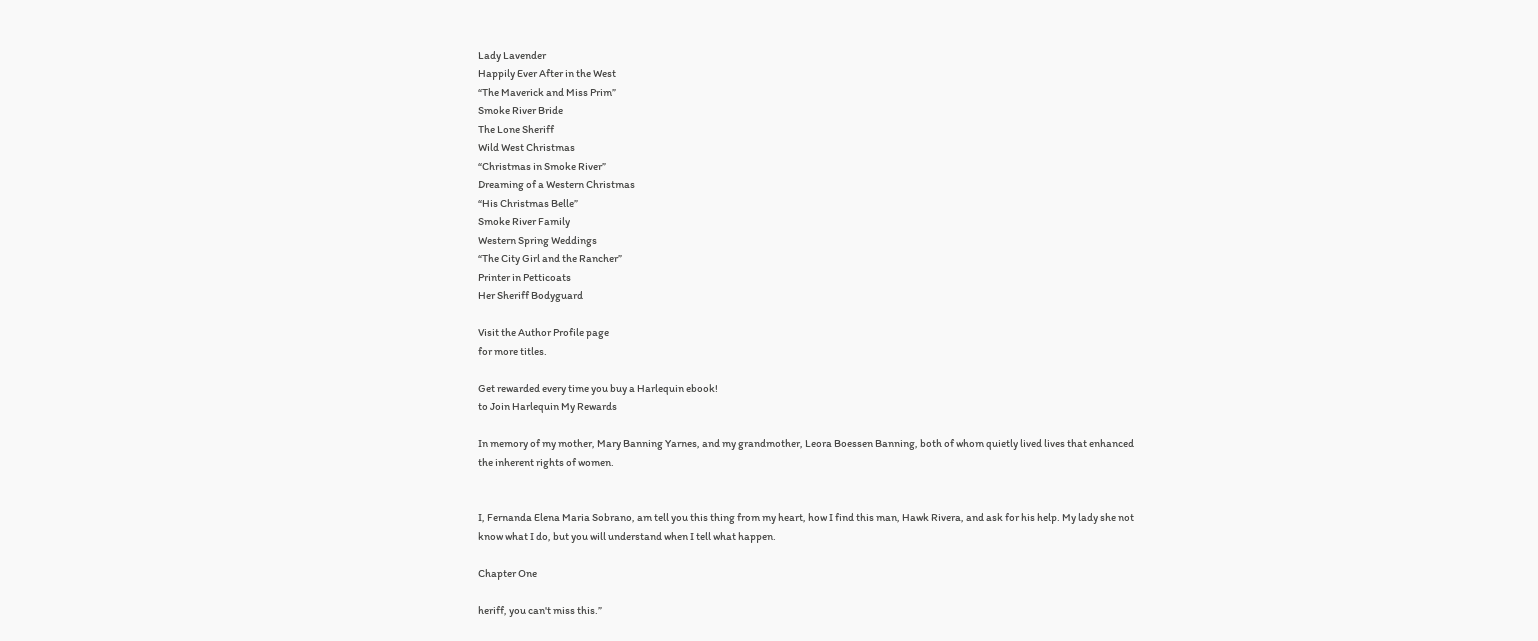Lady Lavender
Happily Ever After in the West
“The Maverick and Miss Prim”
Smoke River Bride
The Lone Sheriff
Wild West Christmas
“Christmas in Smoke River”
Dreaming of a Western Christmas
“His Christmas Belle”
Smoke River Family
Western Spring Weddings
“The City Girl and the Rancher”
Printer in Petticoats
Her Sheriff Bodyguard

Visit the Author Profile page
for more titles.

Get rewarded every time you buy a Harlequin ebook!
to Join Harlequin My Rewards

In memory of my mother, Mary Banning Yarnes, and my grandmother, Leora Boessen Banning, both of whom quietly lived lives that enhanced the inherent rights of women.


I, Fernanda Elena Maria Sobrano, am tell you this thing from my heart, how I find this man, Hawk Rivera, and ask for his help. My lady she not know what I do, but you will understand when I tell what happen.

Chapter One

heriff, you can't miss this.”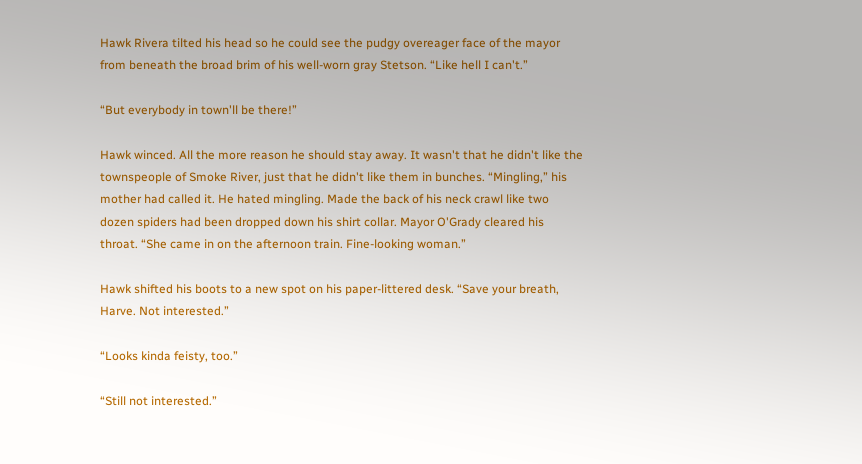Hawk Rivera tilted his head so he could see the pudgy overeager face of the mayor from beneath the broad brim of his well-worn gray Stetson. “Like hell I can't.”

“But everybody in town'll be there!”

Hawk winced. All the more reason he should stay away. It wasn't that he didn't like the townspeople of Smoke River, just that he didn't like them in bunches. “Mingling,” his mother had called it. He hated mingling. Made the back of his neck crawl like two dozen spiders had been dropped down his shirt collar. Mayor O'Grady cleared his throat. “She came in on the afternoon train. Fine-looking woman.”

Hawk shifted his boots to a new spot on his paper-littered desk. “Save your breath, Harve. Not interested.”

“Looks kinda feisty, too.”

“Still not interested.”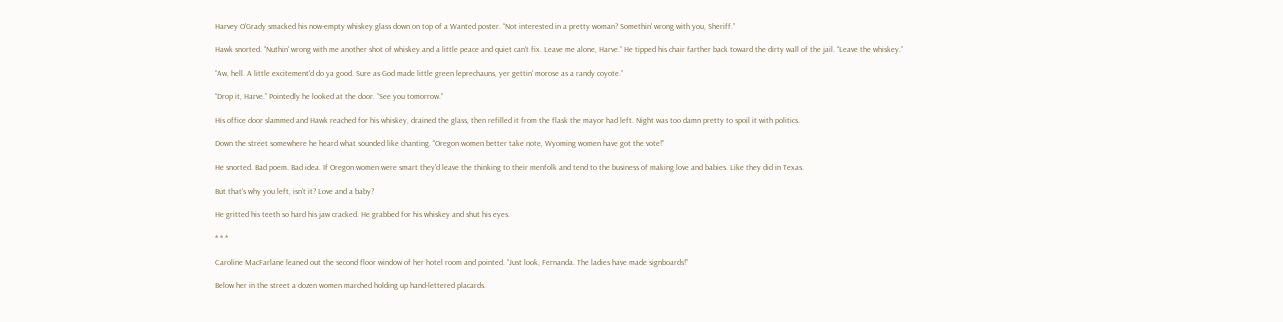Harvey O'Grady smacked his now-empty whiskey glass down on top of a Wanted poster. “Not interested in a pretty woman? Somethin' wrong with you, Sheriff.”

Hawk snorted. “Nuthin' wrong with me another shot of whiskey and a little peace and quiet can't fix. Leave me alone, Harve.” He tipped his chair farther back toward the dirty wall of the jail. “Leave the whiskey.”

“Aw, hell. A little excitement'd do ya good. Sure as God made little green leprechauns, yer gettin' morose as a randy coyote.”

“Drop it, Harve.” Pointedly he looked at the door. “See you tomorrow.”

His office door slammed and Hawk reached for his whiskey, drained the glass, then refilled it from the flask the mayor had left. Night was too damn pretty to spoil it with politics.

Down the street somewhere he heard what sounded like chanting. “Oregon women better take note, Wyoming women have got the vote!”

He snorted. Bad poem. Bad idea. If Oregon women were smart they'd leave the thinking to their menfolk and tend to the business of making love and babies. Like they did in Texas.

But that's why you left, isn't it? Love and a baby?

He gritted his teeth so hard his jaw cracked. He grabbed for his whiskey and shut his eyes.

* * *

Caroline MacFarlane leaned out the second floor window of her hotel room and pointed. “Just look, Fernanda. The ladies have made signboards!”

Below her in the street a dozen women marched holding up hand-lettered placards.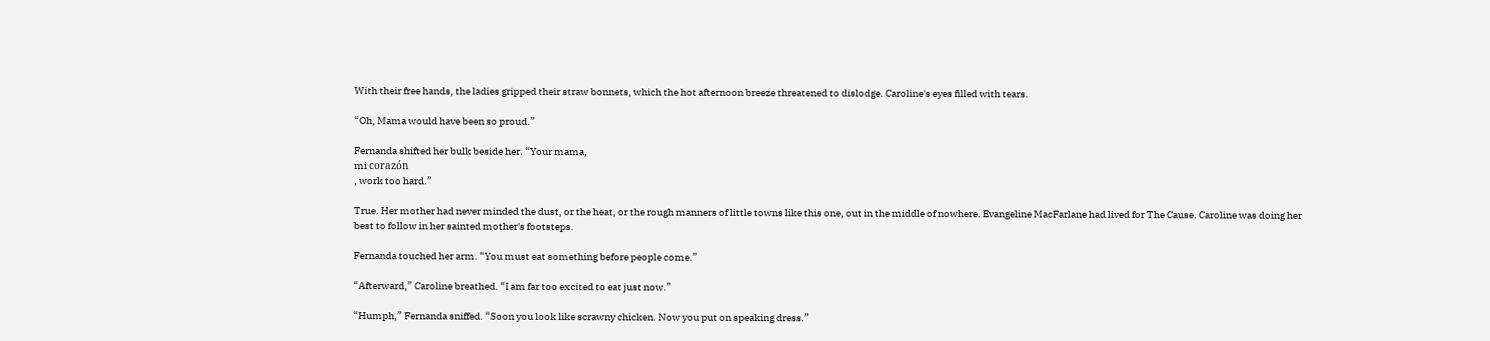With their free hands, the ladies gripped their straw bonnets, which the hot afternoon breeze threatened to dislodge. Caroline's eyes filled with tears.

“Oh, Mama would have been so proud.”

Fernanda shifted her bulk beside her. “Your mama,
mi corazón
, work too hard.”

True. Her mother had never minded the dust, or the heat, or the rough manners of little towns like this one, out in the middle of nowhere. Evangeline MacFarlane had lived for The Cause. Caroline was doing her best to follow in her sainted mother's footsteps.

Fernanda touched her arm. “You must eat something before people come.”

“Afterward,” Caroline breathed. “I am far too excited to eat just now.”

“Humph,” Fernanda sniffed. “Soon you look like scrawny chicken. Now you put on speaking dress.”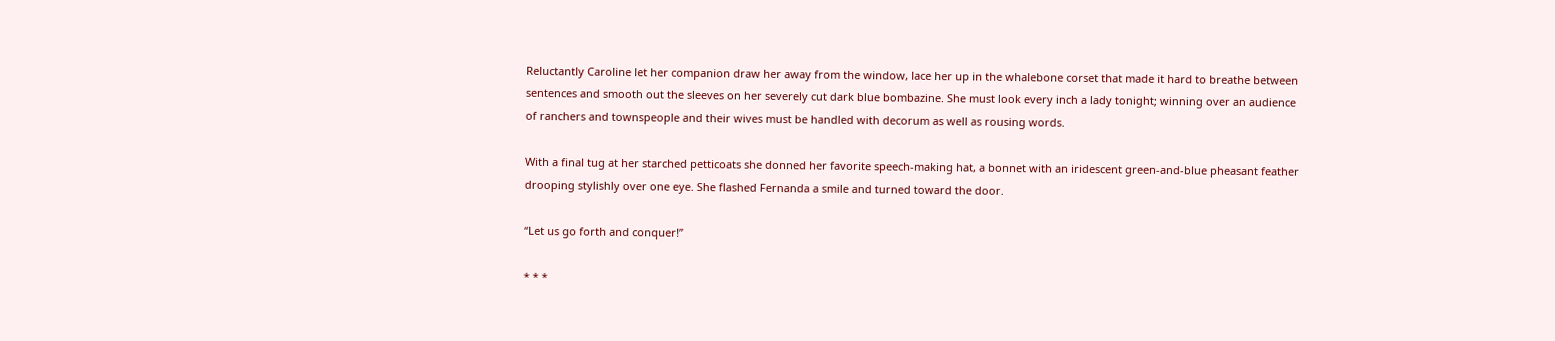Reluctantly Caroline let her companion draw her away from the window, lace her up in the whalebone corset that made it hard to breathe between sentences and smooth out the sleeves on her severely cut dark blue bombazine. She must look every inch a lady tonight; winning over an audience of ranchers and townspeople and their wives must be handled with decorum as well as rousing words.

With a final tug at her starched petticoats she donned her favorite speech-making hat, a bonnet with an iridescent green-and-blue pheasant feather drooping stylishly over one eye. She flashed Fernanda a smile and turned toward the door.

“Let us go forth and conquer!”

* * *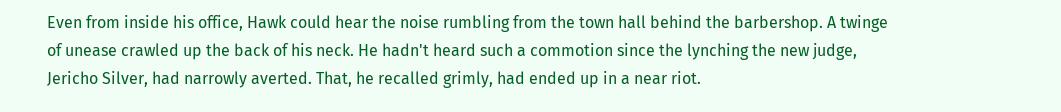Even from inside his office, Hawk could hear the noise rumbling from the town hall behind the barbershop. A twinge of unease crawled up the back of his neck. He hadn't heard such a commotion since the lynching the new judge, Jericho Silver, had narrowly averted. That, he recalled grimly, had ended up in a near riot.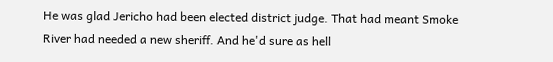He was glad Jericho had been elected district judge. That had meant Smoke River had needed a new sheriff. And he'd sure as hell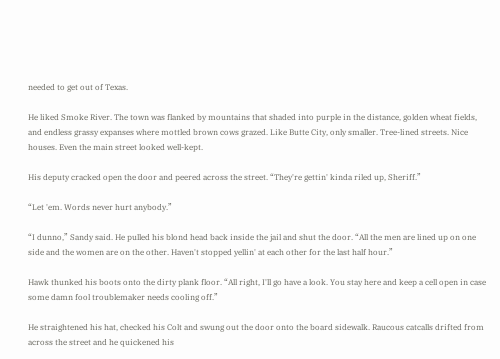needed to get out of Texas.

He liked Smoke River. The town was flanked by mountains that shaded into purple in the distance, golden wheat fields, and endless grassy expanses where mottled brown cows grazed. Like Butte City, only smaller. Tree-lined streets. Nice houses. Even the main street looked well-kept.

His deputy cracked open the door and peered across the street. “They're gettin' kinda riled up, Sheriff.”

“Let 'em. Words never hurt anybody.”

“I dunno,” Sandy said. He pulled his blond head back inside the jail and shut the door. “All the men are lined up on one side and the women are on the other. Haven't stopped yellin' at each other for the last half hour.”

Hawk thunked his boots onto the dirty plank floor. “All right, I'll go have a look. You stay here and keep a cell open in case some damn fool troublemaker needs cooling off.”

He straightened his hat, checked his Colt and swung out the door onto the board sidewalk. Raucous catcalls drifted from across the street and he quickened his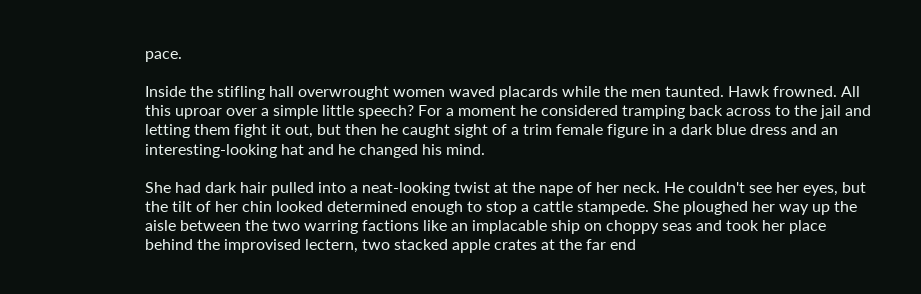pace.

Inside the stifling hall overwrought women waved placards while the men taunted. Hawk frowned. All this uproar over a simple little speech? For a moment he considered tramping back across to the jail and letting them fight it out, but then he caught sight of a trim female figure in a dark blue dress and an interesting-looking hat and he changed his mind.

She had dark hair pulled into a neat-looking twist at the nape of her neck. He couldn't see her eyes, but the tilt of her chin looked determined enough to stop a cattle stampede. She ploughed her way up the aisle between the two warring factions like an implacable ship on choppy seas and took her place behind the improvised lectern, two stacked apple crates at the far end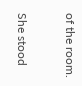of the room.

She stood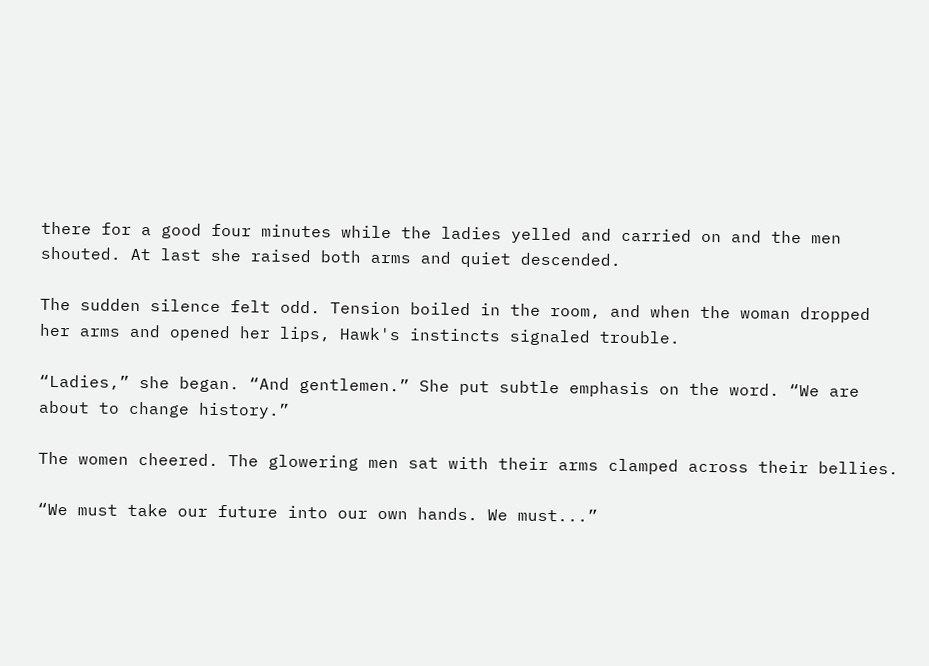there for a good four minutes while the ladies yelled and carried on and the men shouted. At last she raised both arms and quiet descended.

The sudden silence felt odd. Tension boiled in the room, and when the woman dropped her arms and opened her lips, Hawk's instincts signaled trouble.

“Ladies,” she began. “And gentlemen.” She put subtle emphasis on the word. “We are about to change history.”

The women cheered. The glowering men sat with their arms clamped across their bellies.

“We must take our future into our own hands. We must...”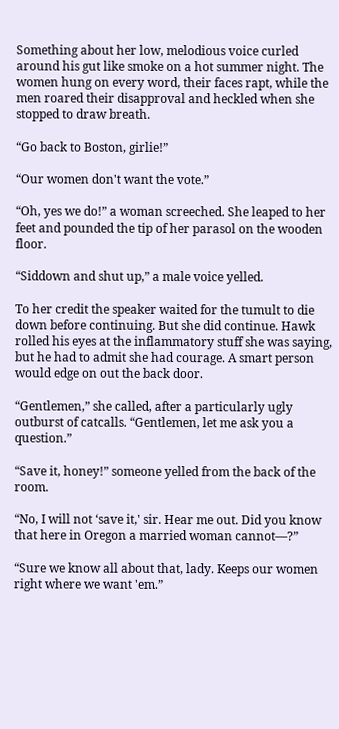Something about her low, melodious voice curled around his gut like smoke on a hot summer night. The women hung on every word, their faces rapt, while the men roared their disapproval and heckled when she stopped to draw breath.

“Go back to Boston, girlie!”

“Our women don't want the vote.”

“Oh, yes we do!” a woman screeched. She leaped to her feet and pounded the tip of her parasol on the wooden floor.

“Siddown and shut up,” a male voice yelled.

To her credit the speaker waited for the tumult to die down before continuing. But she did continue. Hawk rolled his eyes at the inflammatory stuff she was saying, but he had to admit she had courage. A smart person would edge on out the back door.

“Gentlemen,” she called, after a particularly ugly outburst of catcalls. “Gentlemen, let me ask you a question.”

“Save it, honey!” someone yelled from the back of the room.

“No, I will not ‘save it,' sir. Hear me out. Did you know that here in Oregon a married woman cannot—?”

“Sure we know all about that, lady. Keeps our women right where we want 'em.”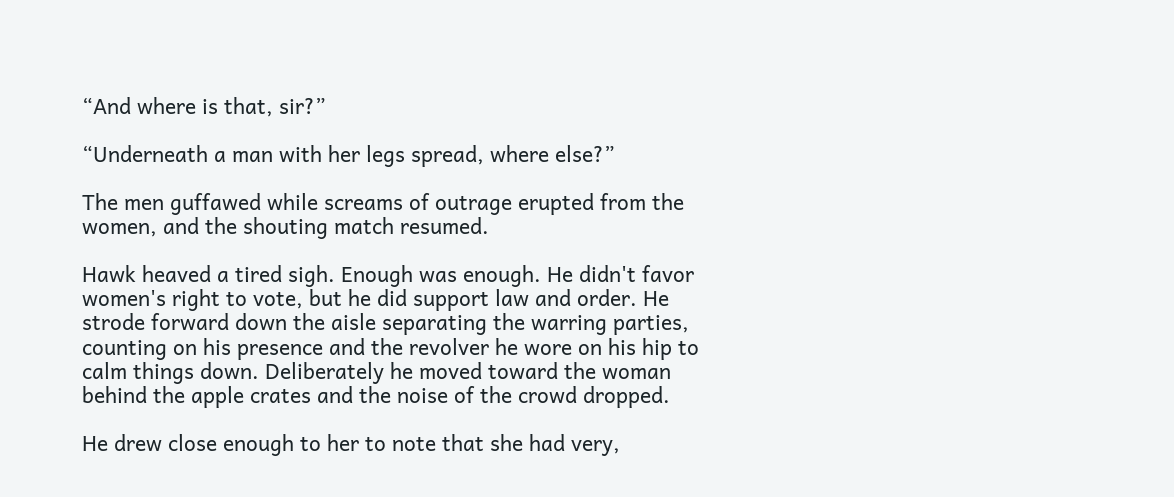“And where is that, sir?”

“Underneath a man with her legs spread, where else?”

The men guffawed while screams of outrage erupted from the women, and the shouting match resumed.

Hawk heaved a tired sigh. Enough was enough. He didn't favor women's right to vote, but he did support law and order. He strode forward down the aisle separating the warring parties, counting on his presence and the revolver he wore on his hip to calm things down. Deliberately he moved toward the woman behind the apple crates and the noise of the crowd dropped.

He drew close enough to her to note that she had very,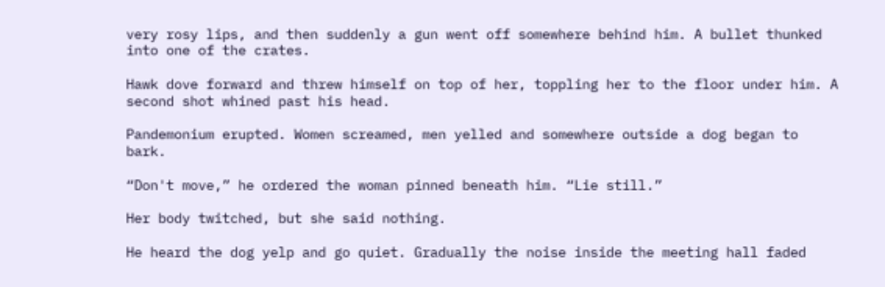very rosy lips, and then suddenly a gun went off somewhere behind him. A bullet thunked into one of the crates.

Hawk dove forward and threw himself on top of her, toppling her to the floor under him. A second shot whined past his head.

Pandemonium erupted. Women screamed, men yelled and somewhere outside a dog began to bark.

“Don't move,” he ordered the woman pinned beneath him. “Lie still.”

Her body twitched, but she said nothing.

He heard the dog yelp and go quiet. Gradually the noise inside the meeting hall faded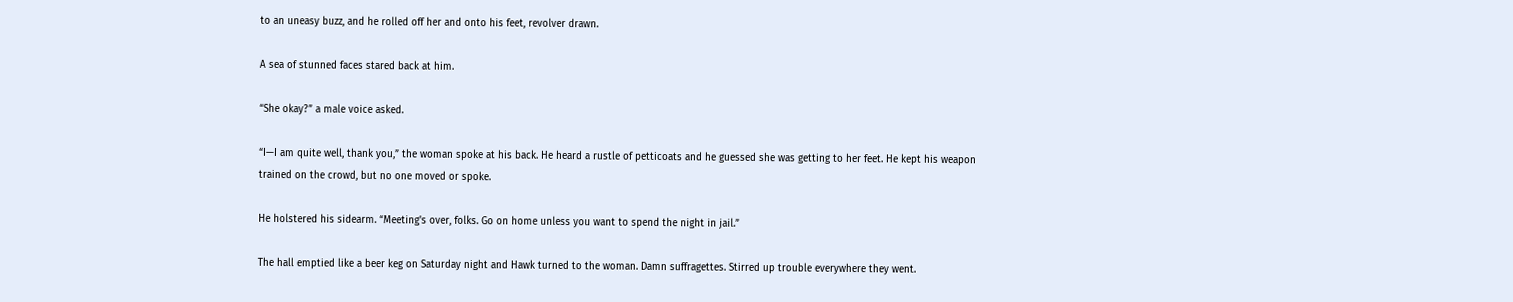to an uneasy buzz, and he rolled off her and onto his feet, revolver drawn.

A sea of stunned faces stared back at him.

“She okay?” a male voice asked.

“I—I am quite well, thank you,” the woman spoke at his back. He heard a rustle of petticoats and he guessed she was getting to her feet. He kept his weapon trained on the crowd, but no one moved or spoke.

He holstered his sidearm. “Meeting's over, folks. Go on home unless you want to spend the night in jail.”

The hall emptied like a beer keg on Saturday night and Hawk turned to the woman. Damn suffragettes. Stirred up trouble everywhere they went.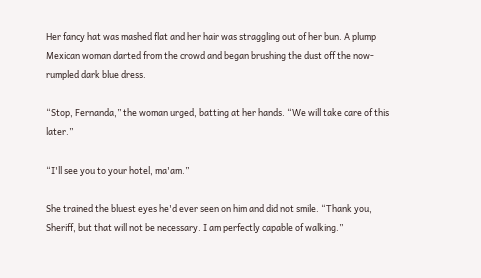Her fancy hat was mashed flat and her hair was straggling out of her bun. A plump Mexican woman darted from the crowd and began brushing the dust off the now-rumpled dark blue dress.

“Stop, Fernanda,” the woman urged, batting at her hands. “We will take care of this later.”

“I'll see you to your hotel, ma'am.”

She trained the bluest eyes he'd ever seen on him and did not smile. “Thank you, Sheriff, but that will not be necessary. I am perfectly capable of walking.”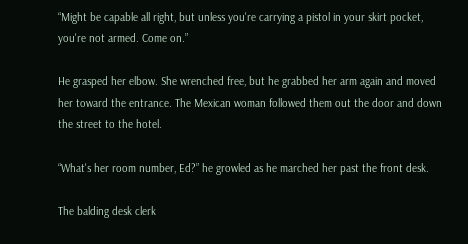“Might be capable all right, but unless you're carrying a pistol in your skirt pocket, you're not armed. Come on.”

He grasped her elbow. She wrenched free, but he grabbed her arm again and moved her toward the entrance. The Mexican woman followed them out the door and down the street to the hotel.

“What's her room number, Ed?” he growled as he marched her past the front desk.

The balding desk clerk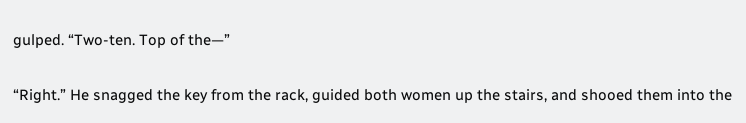gulped. “Two-ten. Top of the—”

“Right.” He snagged the key from the rack, guided both women up the stairs, and shooed them into the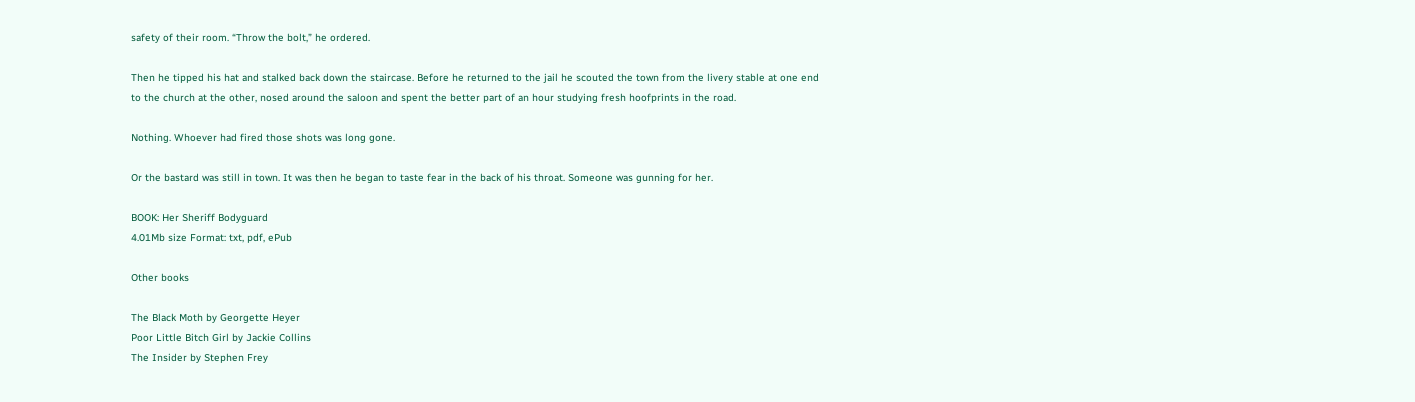safety of their room. “Throw the bolt,” he ordered.

Then he tipped his hat and stalked back down the staircase. Before he returned to the jail he scouted the town from the livery stable at one end to the church at the other, nosed around the saloon and spent the better part of an hour studying fresh hoofprints in the road.

Nothing. Whoever had fired those shots was long gone.

Or the bastard was still in town. It was then he began to taste fear in the back of his throat. Someone was gunning for her.

BOOK: Her Sheriff Bodyguard
4.01Mb size Format: txt, pdf, ePub

Other books

The Black Moth by Georgette Heyer
Poor Little Bitch Girl by Jackie Collins
The Insider by Stephen Frey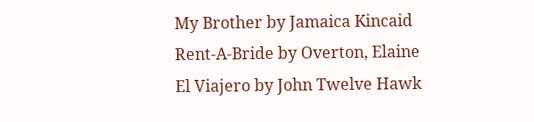My Brother by Jamaica Kincaid
Rent-A-Bride by Overton, Elaine
El Viajero by John Twelve Hawk